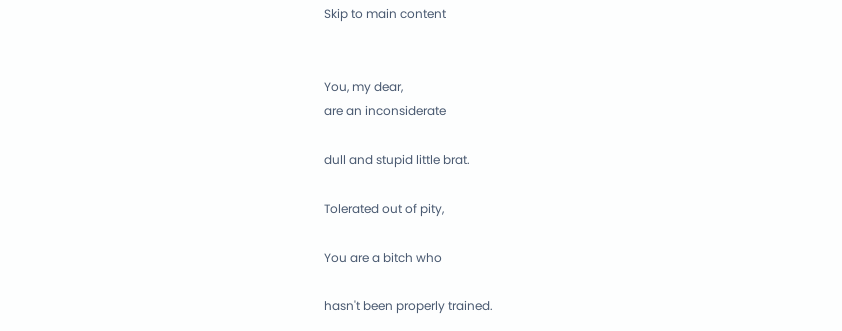Skip to main content


You, my dear,
are an inconsiderate

dull and stupid little brat.

Tolerated out of pity,

You are a bitch who

hasn't been properly trained.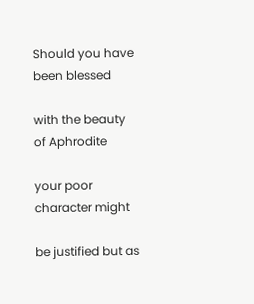Should you have been blessed

with the beauty of Aphrodite

your poor character might

be justified but as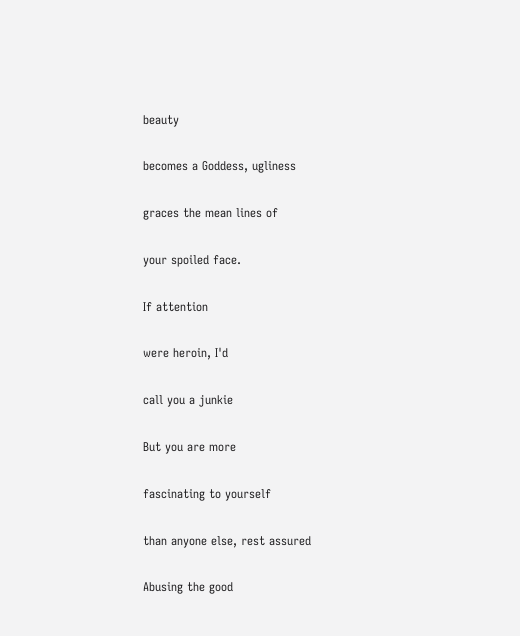beauty

becomes a Goddess, ugliness

graces the mean lines of

your spoiled face.

If attention

were heroin, I'd

call you a junkie

But you are more

fascinating to yourself

than anyone else, rest assured

Abusing the good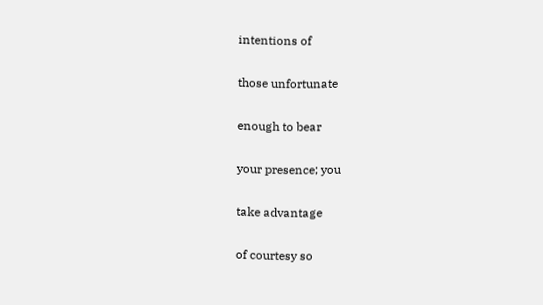intentions of

those unfortunate

enough to bear

your presence; you

take advantage

of courtesy so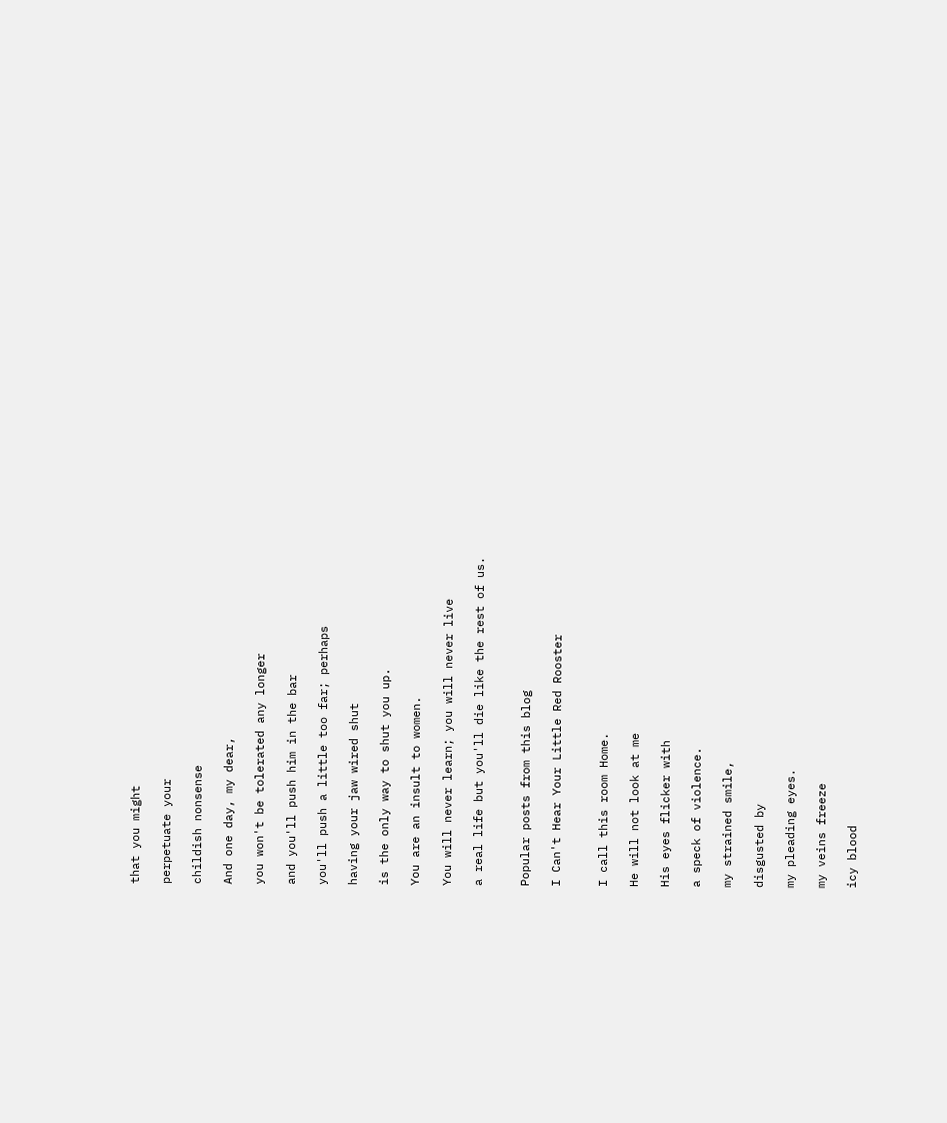that you might

perpetuate your

childish nonsense

And one day, my dear,

you won't be tolerated any longer

and you'll push him in the bar

you'll push a little too far; perhaps

having your jaw wired shut

is the only way to shut you up.

You are an insult to women.

You will never learn; you will never live

a real life but you'll die like the rest of us.


Popular posts from this blog

I Can't Hear Your Little Red Rooster


I call this room Home.

He will not look at me

His eyes flicker with

a speck of violence.

my strained smile,

disgusted by

my pleading eyes.

my veins freeze

icy blood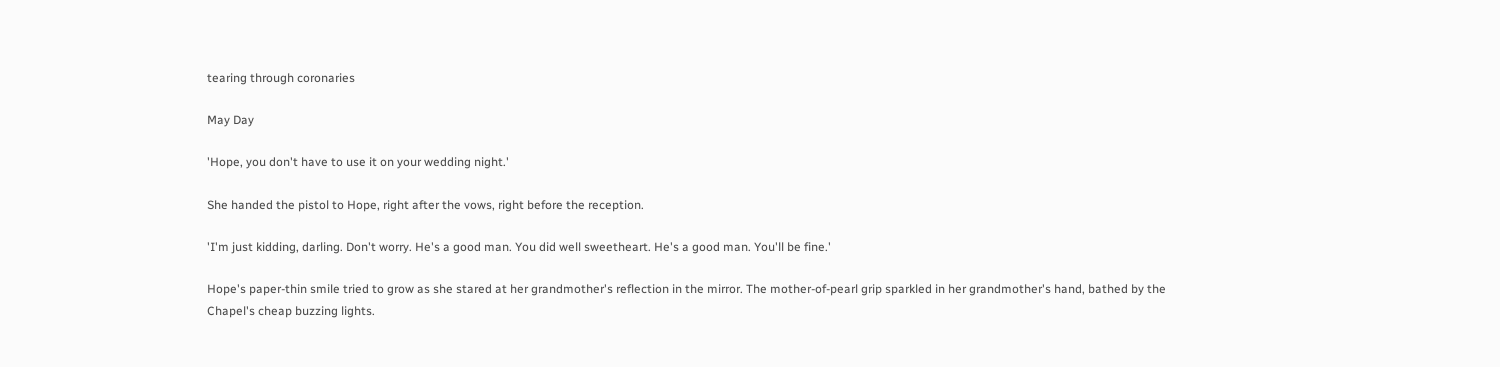tearing through coronaries

May Day

'Hope, you don't have to use it on your wedding night.'

She handed the pistol to Hope, right after the vows, right before the reception.

'I'm just kidding, darling. Don't worry. He's a good man. You did well sweetheart. He's a good man. You'll be fine.'

Hope's paper-thin smile tried to grow as she stared at her grandmother's reflection in the mirror. The mother-of-pearl grip sparkled in her grandmother's hand, bathed by the Chapel's cheap buzzing lights.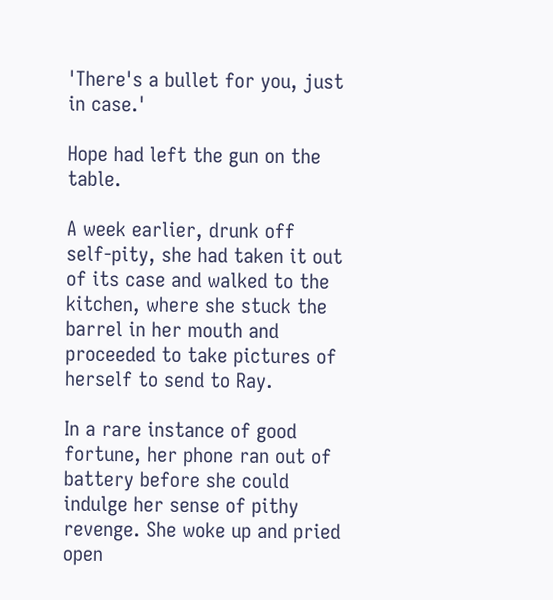'There's a bullet for you, just in case.'

Hope had left the gun on the table.

A week earlier, drunk off self-pity, she had taken it out of its case and walked to the kitchen, where she stuck the barrel in her mouth and proceeded to take pictures of herself to send to Ray.

In a rare instance of good fortune, her phone ran out of battery before she could indulge her sense of pithy revenge. She woke up and pried open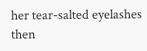her tear-salted eyelashes then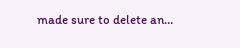made sure to delete an…